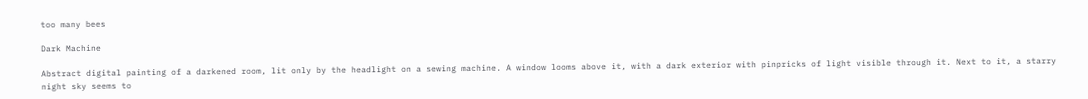too many bees

Dark Machine

Abstract digital painting of a darkened room, lit only by the headlight on a sewing machine. A window looms above it, with a dark exterior with pinpricks of light visible through it. Next to it, a starry night sky seems to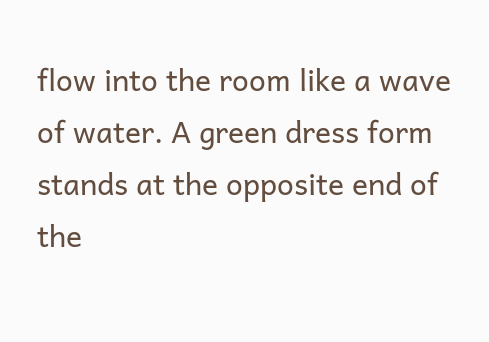flow into the room like a wave of water. A green dress form stands at the opposite end of the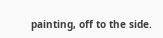painting, off to the side.